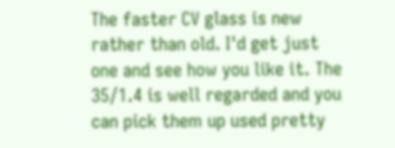The faster CV glass is new rather than old. I'd get just one and see how you like it. The 35/1.4 is well regarded and you can pick them up used pretty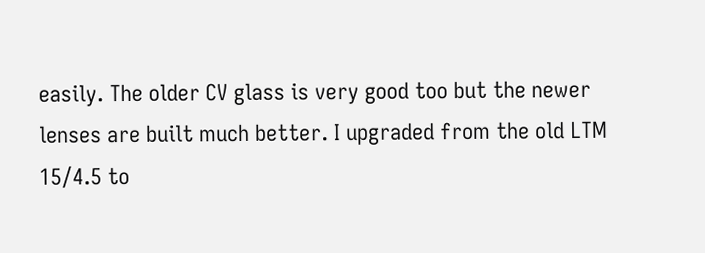easily. The older CV glass is very good too but the newer lenses are built much better. I upgraded from the old LTM 15/4.5 to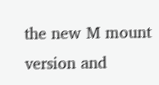the new M mount version and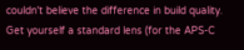couldn't believe the difference in build quality. Get yourself a standard lens (for the APS-C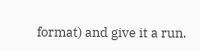format) and give it a run.